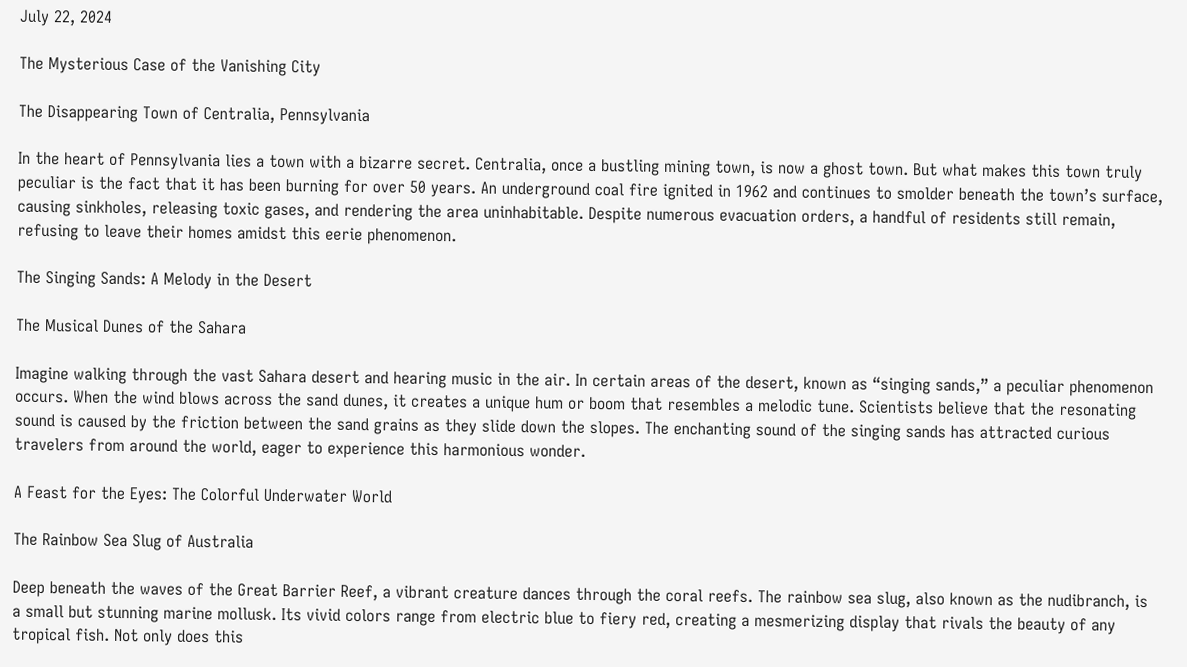July 22, 2024

The Mysterious Case of the Vanishing City

The Disappearing Town of Centralia, Pennsylvania

In the heart of Pennsylvania lies a town with a bizarre secret. Centralia, once a bustling mining town, is now a ghost town. But what makes this town truly peculiar is the fact that it has been burning for over 50 years. An underground coal fire ignited in 1962 and continues to smolder beneath the town’s surface, causing sinkholes, releasing toxic gases, and rendering the area uninhabitable. Despite numerous evacuation orders, a handful of residents still remain, refusing to leave their homes amidst this eerie phenomenon.

The Singing Sands: A Melody in the Desert

The Musical Dunes of the Sahara

Imagine walking through the vast Sahara desert and hearing music in the air. In certain areas of the desert, known as “singing sands,” a peculiar phenomenon occurs. When the wind blows across the sand dunes, it creates a unique hum or boom that resembles a melodic tune. Scientists believe that the resonating sound is caused by the friction between the sand grains as they slide down the slopes. The enchanting sound of the singing sands has attracted curious travelers from around the world, eager to experience this harmonious wonder.

A Feast for the Eyes: The Colorful Underwater World

The Rainbow Sea Slug of Australia

Deep beneath the waves of the Great Barrier Reef, a vibrant creature dances through the coral reefs. The rainbow sea slug, also known as the nudibranch, is a small but stunning marine mollusk. Its vivid colors range from electric blue to fiery red, creating a mesmerizing display that rivals the beauty of any tropical fish. Not only does this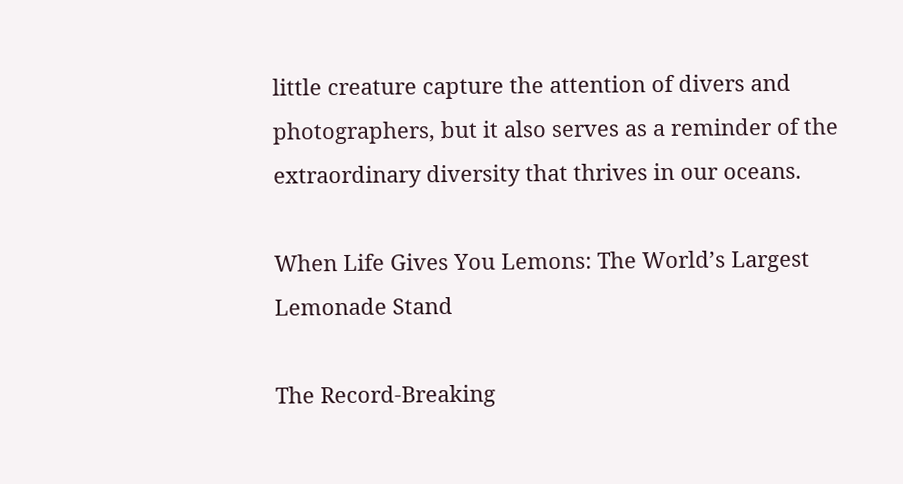little creature capture the attention of divers and photographers, but it also serves as a reminder of the extraordinary diversity that thrives in our oceans.

When Life Gives You Lemons: The World’s Largest Lemonade Stand

The Record-Breaking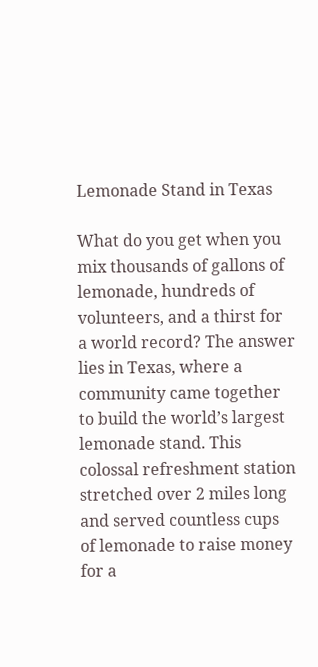Lemonade Stand in Texas

What do you get when you mix thousands of gallons of lemonade, hundreds of volunteers, and a thirst for a world record? The answer lies in Texas, where a community came together to build the world’s largest lemonade stand. This colossal refreshment station stretched over 2 miles long and served countless cups of lemonade to raise money for a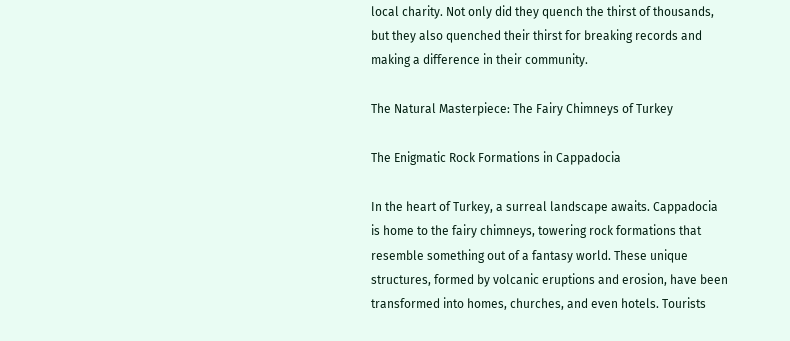local charity. Not only did they quench the thirst of thousands, but they also quenched their thirst for breaking records and making a difference in their community.

The Natural Masterpiece: The Fairy Chimneys of Turkey

The Enigmatic Rock Formations in Cappadocia

In the heart of Turkey, a surreal landscape awaits. Cappadocia is home to the fairy chimneys, towering rock formations that resemble something out of a fantasy world. These unique structures, formed by volcanic eruptions and erosion, have been transformed into homes, churches, and even hotels. Tourists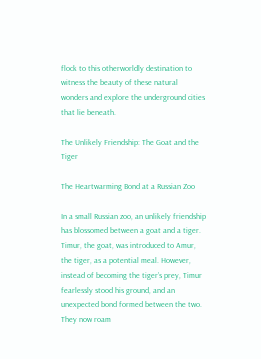flock to this otherworldly destination to witness the beauty of these natural wonders and explore the underground cities that lie beneath.

The Unlikely Friendship: The Goat and the Tiger

The Heartwarming Bond at a Russian Zoo

In a small Russian zoo, an unlikely friendship has blossomed between a goat and a tiger. Timur, the goat, was introduced to Amur, the tiger, as a potential meal. However, instead of becoming the tiger’s prey, Timur fearlessly stood his ground, and an unexpected bond formed between the two. They now roam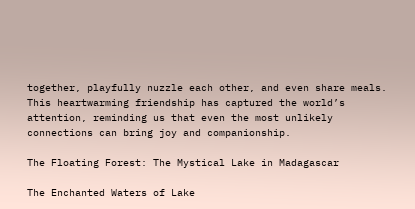together, playfully nuzzle each other, and even share meals. This heartwarming friendship has captured the world’s attention, reminding us that even the most unlikely connections can bring joy and companionship.

The Floating Forest: The Mystical Lake in Madagascar

The Enchanted Waters of Lake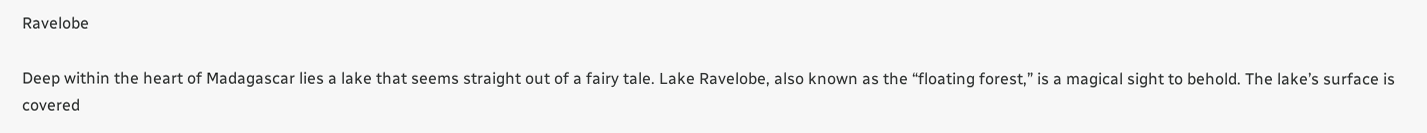Ravelobe

Deep within the heart of Madagascar lies a lake that seems straight out of a fairy tale. Lake Ravelobe, also known as the “floating forest,” is a magical sight to behold. The lake’s surface is covered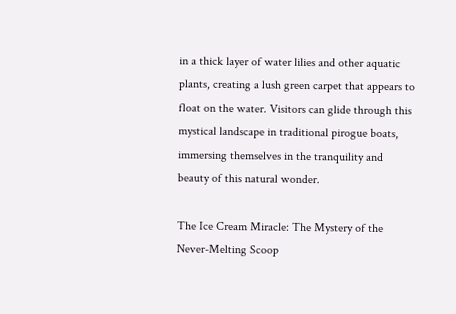in a thick layer of water lilies and other aquatic plants, creating a lush green carpet that appears to float on the water. Visitors can glide through this mystical landscape in traditional pirogue boats, immersing themselves in the tranquility and beauty of this natural wonder.

The Ice Cream Miracle: The Mystery of the Never-Melting Scoop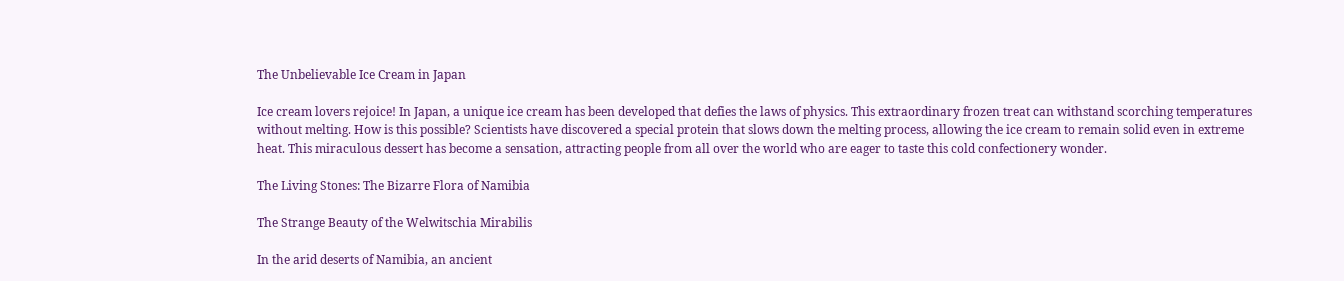The Unbelievable Ice Cream in Japan

Ice cream lovers rejoice! In Japan, a unique ice cream has been developed that defies the laws of physics. This extraordinary frozen treat can withstand scorching temperatures without melting. How is this possible? Scientists have discovered a special protein that slows down the melting process, allowing the ice cream to remain solid even in extreme heat. This miraculous dessert has become a sensation, attracting people from all over the world who are eager to taste this cold confectionery wonder.

The Living Stones: The Bizarre Flora of Namibia

The Strange Beauty of the Welwitschia Mirabilis

In the arid deserts of Namibia, an ancient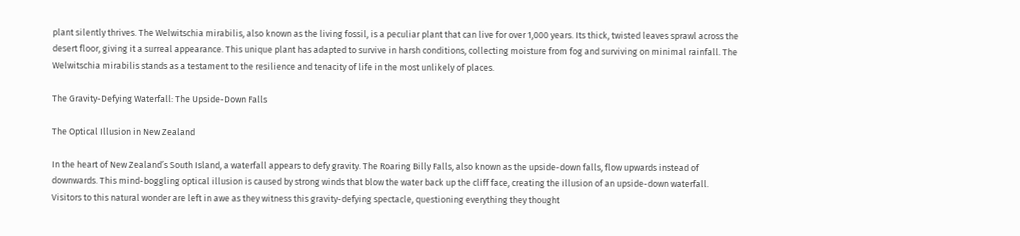plant silently thrives. The Welwitschia mirabilis, also known as the living fossil, is a peculiar plant that can live for over 1,000 years. Its thick, twisted leaves sprawl across the desert floor, giving it a surreal appearance. This unique plant has adapted to survive in harsh conditions, collecting moisture from fog and surviving on minimal rainfall. The Welwitschia mirabilis stands as a testament to the resilience and tenacity of life in the most unlikely of places.

The Gravity-Defying Waterfall: The Upside-Down Falls

The Optical Illusion in New Zealand

In the heart of New Zealand’s South Island, a waterfall appears to defy gravity. The Roaring Billy Falls, also known as the upside-down falls, flow upwards instead of downwards. This mind-boggling optical illusion is caused by strong winds that blow the water back up the cliff face, creating the illusion of an upside-down waterfall. Visitors to this natural wonder are left in awe as they witness this gravity-defying spectacle, questioning everything they thought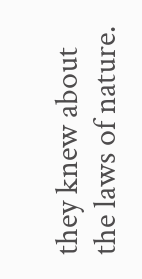they knew about the laws of nature.